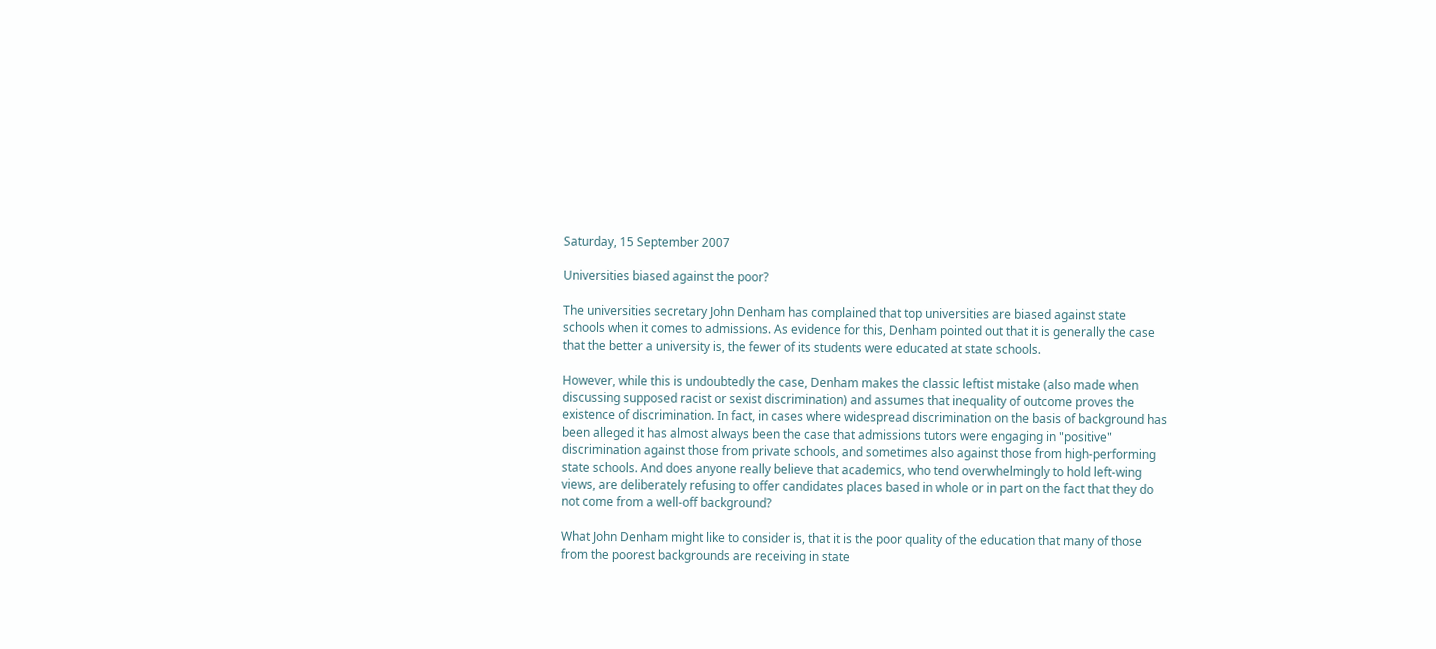Saturday, 15 September 2007

Universities biased against the poor?

The universities secretary John Denham has complained that top universities are biased against state schools when it comes to admissions. As evidence for this, Denham pointed out that it is generally the case that the better a university is, the fewer of its students were educated at state schools.

However, while this is undoubtedly the case, Denham makes the classic leftist mistake (also made when discussing supposed racist or sexist discrimination) and assumes that inequality of outcome proves the existence of discrimination. In fact, in cases where widespread discrimination on the basis of background has been alleged it has almost always been the case that admissions tutors were engaging in "positive" discrimination against those from private schools, and sometimes also against those from high-performing state schools. And does anyone really believe that academics, who tend overwhelmingly to hold left-wing views, are deliberately refusing to offer candidates places based in whole or in part on the fact that they do not come from a well-off background?

What John Denham might like to consider is, that it is the poor quality of the education that many of those from the poorest backgrounds are receiving in state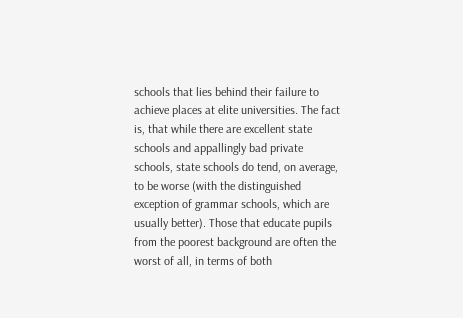schools that lies behind their failure to achieve places at elite universities. The fact is, that while there are excellent state schools and appallingly bad private schools, state schools do tend, on average, to be worse (with the distinguished exception of grammar schools, which are usually better). Those that educate pupils from the poorest background are often the worst of all, in terms of both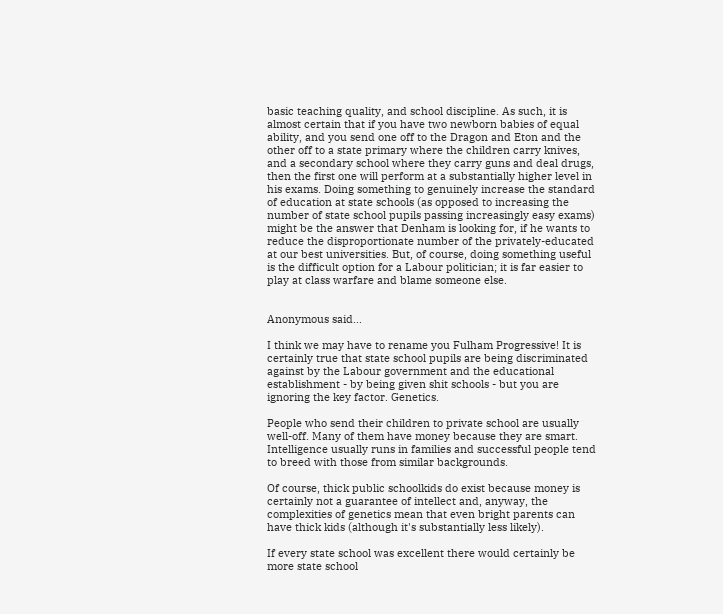basic teaching quality, and school discipline. As such, it is almost certain that if you have two newborn babies of equal ability, and you send one off to the Dragon and Eton and the other off to a state primary where the children carry knives, and a secondary school where they carry guns and deal drugs, then the first one will perform at a substantially higher level in his exams. Doing something to genuinely increase the standard of education at state schools (as opposed to increasing the number of state school pupils passing increasingly easy exams) might be the answer that Denham is looking for, if he wants to reduce the disproportionate number of the privately-educated at our best universities. But, of course, doing something useful is the difficult option for a Labour politician; it is far easier to play at class warfare and blame someone else.


Anonymous said...

I think we may have to rename you Fulham Progressive! It is certainly true that state school pupils are being discriminated against by the Labour government and the educational establishment - by being given shit schools - but you are ignoring the key factor. Genetics.

People who send their children to private school are usually well-off. Many of them have money because they are smart. Intelligence usually runs in families and successful people tend to breed with those from similar backgrounds.

Of course, thick public schoolkids do exist because money is certainly not a guarantee of intellect and, anyway, the complexities of genetics mean that even bright parents can have thick kids (although it's substantially less likely).

If every state school was excellent there would certainly be more state school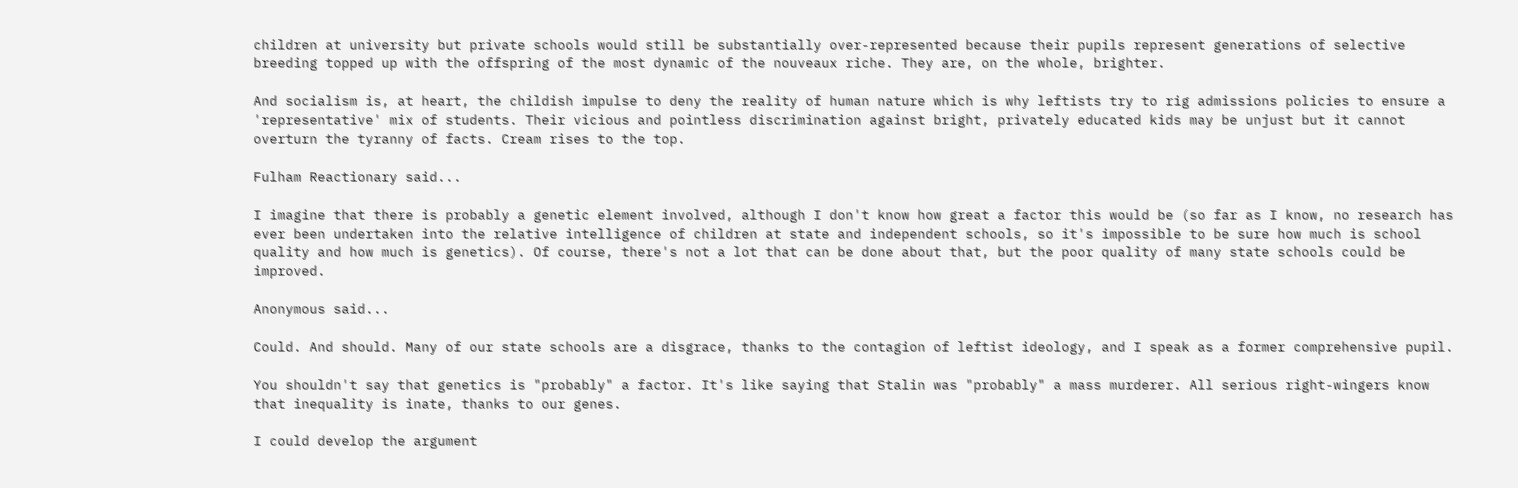children at university but private schools would still be substantially over-represented because their pupils represent generations of selective breeding topped up with the offspring of the most dynamic of the nouveaux riche. They are, on the whole, brighter.

And socialism is, at heart, the childish impulse to deny the reality of human nature which is why leftists try to rig admissions policies to ensure a 'representative' mix of students. Their vicious and pointless discrimination against bright, privately educated kids may be unjust but it cannot overturn the tyranny of facts. Cream rises to the top.

Fulham Reactionary said...

I imagine that there is probably a genetic element involved, although I don't know how great a factor this would be (so far as I know, no research has ever been undertaken into the relative intelligence of children at state and independent schools, so it's impossible to be sure how much is school quality and how much is genetics). Of course, there's not a lot that can be done about that, but the poor quality of many state schools could be improved.

Anonymous said...

Could. And should. Many of our state schools are a disgrace, thanks to the contagion of leftist ideology, and I speak as a former comprehensive pupil.

You shouldn't say that genetics is "probably" a factor. It's like saying that Stalin was "probably" a mass murderer. All serious right-wingers know that inequality is inate, thanks to our genes.

I could develop the argument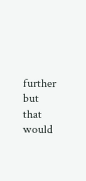further but that would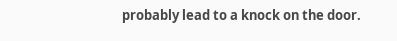probably lead to a knock on the door.